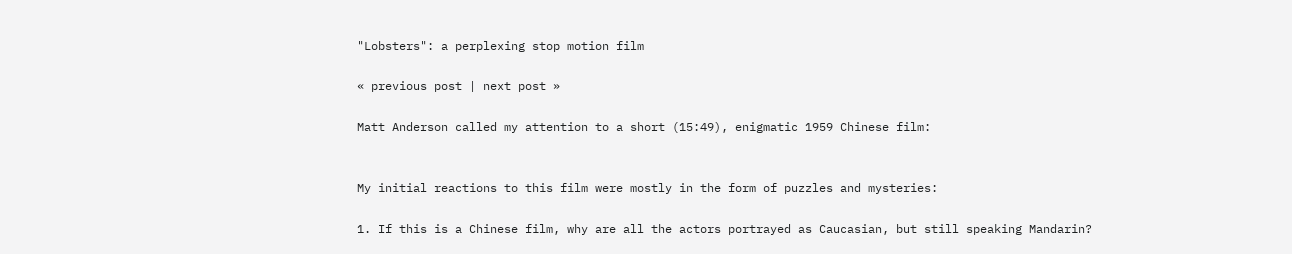"Lobsters": a perplexing stop motion film

« previous post | next post »

Matt Anderson called my attention to a short (15:49), enigmatic 1959 Chinese film:


My initial reactions to this film were mostly in the form of puzzles and mysteries:

1. If this is a Chinese film, why are all the actors portrayed as Caucasian, but still speaking Mandarin?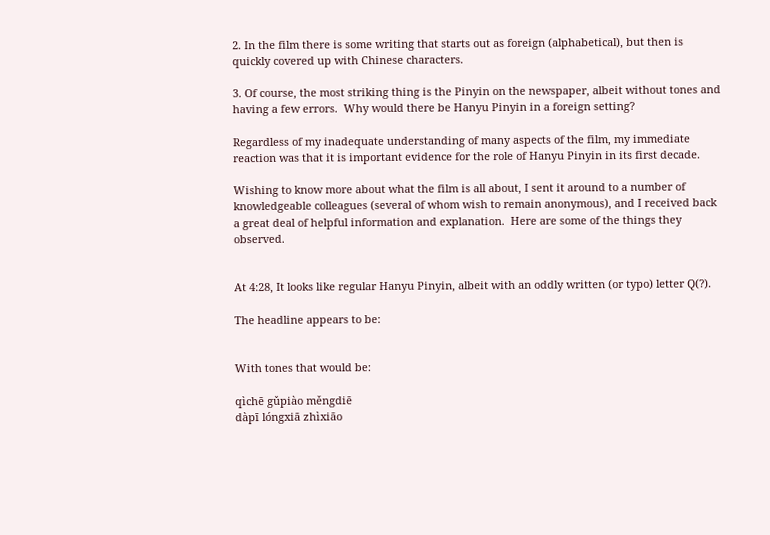2. In the film there is some writing that starts out as foreign (alphabetical), but then is quickly covered up with Chinese characters.

3. Of course, the most striking thing is the Pinyin on the newspaper, albeit without tones and having a few errors.  Why would there be Hanyu Pinyin in a foreign setting?

Regardless of my inadequate understanding of many aspects of the film, my immediate reaction was that it is important evidence for the role of Hanyu Pinyin in its first decade.

Wishing to know more about what the film is all about, I sent it around to a number of knowledgeable colleagues (several of whom wish to remain anonymous), and I received back a great deal of helpful information and explanation.  Here are some of the things they observed.


At 4:28, It looks like regular Hanyu Pinyin, albeit with an oddly written (or typo) letter Q(?).

The headline appears to be:


With tones that would be:

qìchē gǔpiào měngdiē
dàpī lóngxiā zhìxiāo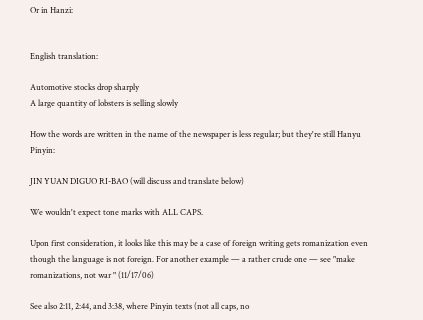Or in Hanzi:


English translation:

Automotive stocks drop sharply
A large quantity of lobsters is selling slowly

How the words are written in the name of the newspaper is less regular; but they're still Hanyu Pinyin:

JIN YUAN DIGUO RI-BAO (will discuss and translate below)

We wouldn't expect tone marks with ALL CAPS.

Upon first consideration, it looks like this may be a case of foreign writing gets romanization even though the language is not foreign. For another example — a rather crude one — see "make romanizations, not war " (11/17/06)

See also 2:11, 2:44, and 3:38, where Pinyin texts (not all caps, no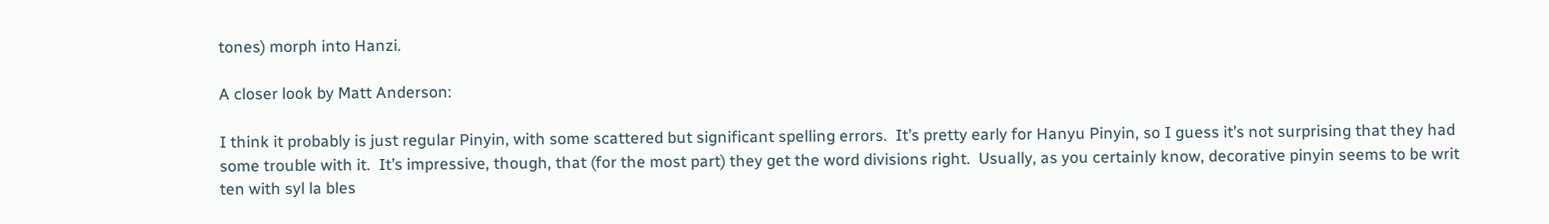tones) morph into Hanzi.

A closer look by Matt Anderson:

I think it probably is just regular Pinyin, with some scattered but significant spelling errors.  It’s pretty early for Hanyu Pinyin, so I guess it’s not surprising that they had some trouble with it.  It’s impressive, though, that (for the most part) they get the word divisions right.  Usually, as you certainly know, decorative pinyin seems to be writ ten with syl la bles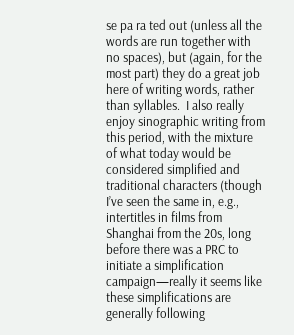se pa ra ted out (unless all the words are run together with no spaces), but (again, for the most part) they do a great job here of writing words, rather than syllables.  I also really enjoy sinographic writing from this period, with the mixture of what today would be considered simplified and traditional characters (though I’ve seen the same in, e.g., intertitles in films from Shanghai from the 20s, long before there was a PRC to initiate a simplification campaign—really it seems like these simplifications are generally following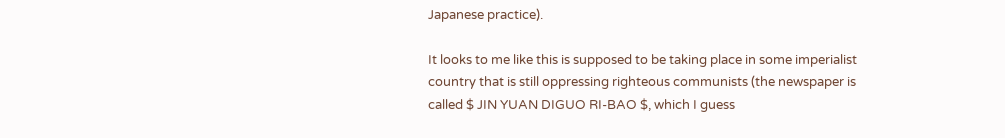Japanese practice).

It looks to me like this is supposed to be taking place in some imperialist country that is still oppressing righteous communists (the newspaper is called $ JIN YUAN DIGUO RI-BAO $, which I guess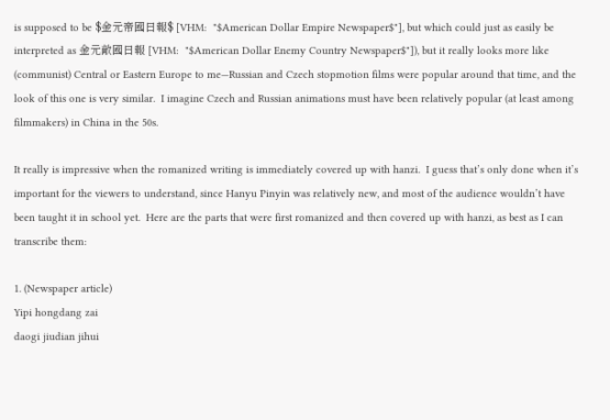is supposed to be $金元帝國日報$ [VHM:  "$American Dollar Empire Newspaper$"], but which could just as easily be interpreted as 金元敵國日報 [VHM:  "$American Dollar Enemy Country Newspaper$"]), but it really looks more like (communist) Central or Eastern Europe to me—Russian and Czech stopmotion films were popular around that time, and the look of this one is very similar.  I imagine Czech and Russian animations must have been relatively popular (at least among filmmakers) in China in the 50s.

It really is impressive when the romanized writing is immediately covered up with hanzi.  I guess that’s only done when it’s important for the viewers to understand, since Hanyu Pinyin was relatively new, and most of the audience wouldn’t have been taught it in school yet.  Here are the parts that were first romanized and then covered up with hanzi, as best as I can transcribe them:

1. (Newspaper article)
Yipi hongdang zai
daogi jiudian jihui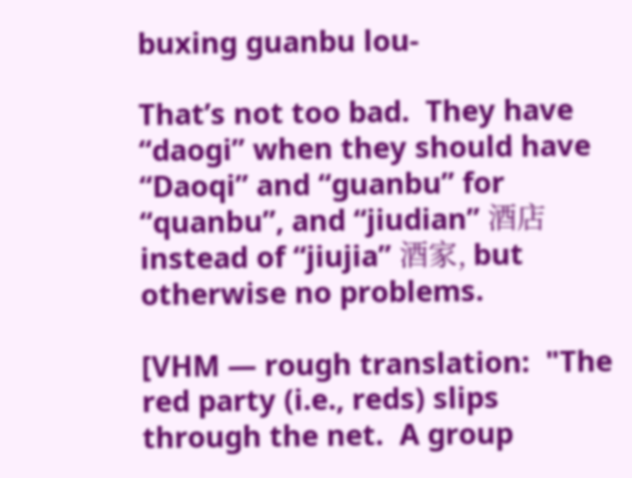buxing guanbu lou-

That’s not too bad.  They have “daogi” when they should have “Daoqi” and “guanbu” for “quanbu”, and “jiudian” 酒店 instead of “jiujia” 酒家, but otherwise no problems.

[VHM — rough translation:  "The red party (i.e., reds) slips through the net.  A group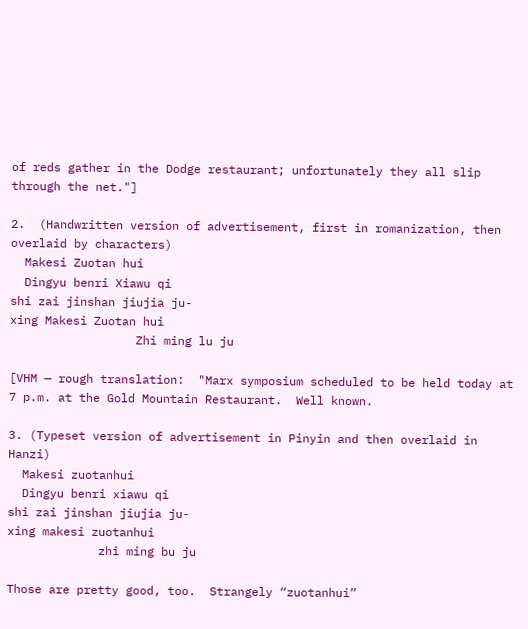of reds gather in the Dodge restaurant; unfortunately they all slip through the net."]

2.  (Handwritten version of advertisement, first in romanization, then overlaid by characters)
  Makesi Zuotan hui
  Dingyu benri Xiawu qi
shi zai jinshan jiujia ju-
xing Makesi Zuotan hui
                  Zhi ming lu ju

[VHM — rough translation:  "Marx symposium scheduled to be held today at 7 p.m. at the Gold Mountain Restaurant.  Well known.

3. (Typeset version of advertisement in Pinyin and then overlaid in Hanzi)
  Makesi zuotanhui
  Dingyu benri xiawu qi
shi zai jinshan jiujia ju-
xing makesi zuotanhui
             zhi ming bu ju

Those are pretty good, too.  Strangely “zuotanhui”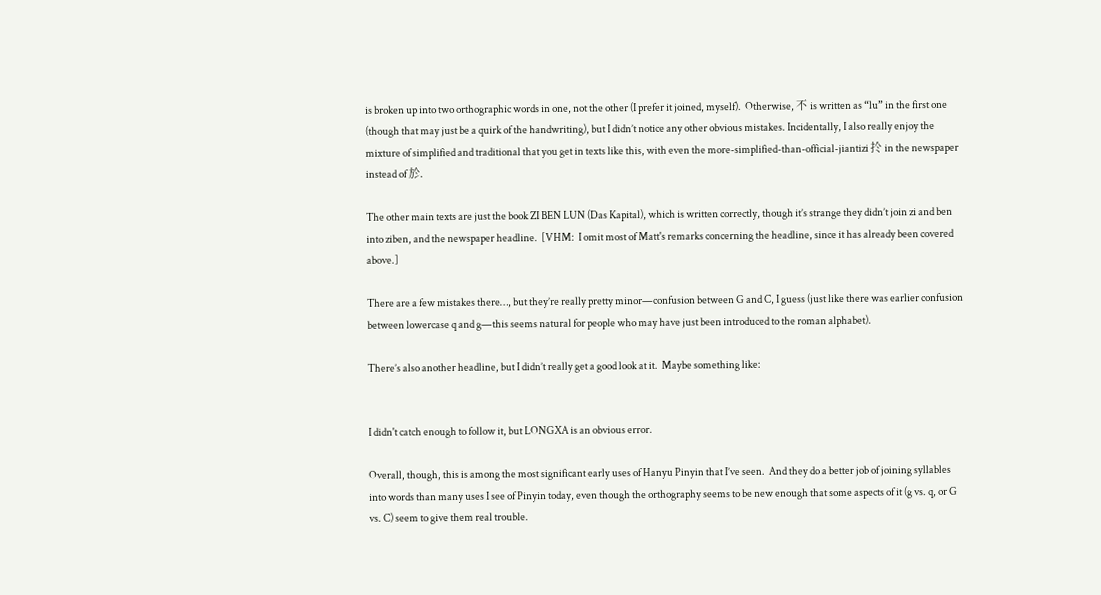is broken up into two orthographic words in one, not the other (I prefer it joined, myself).  Otherwise, 不 is written as “lu” in the first one (though that may just be a quirk of the handwriting), but I didn’t notice any other obvious mistakes. Incidentally, I also really enjoy the mixture of simplified and traditional that you get in texts like this, with even the more-simplified-than-official-jiantizi 扵 in the newspaper instead of 於.

The other main texts are just the book ZI BEN LUN (Das Kapital), which is written correctly, though it’s strange they didn’t join zi and ben into ziben, and the newspaper headline.  [VHM:  I omit most of Matt's remarks concerning the headline, since it has already been covered above.]

There are a few mistakes there…, but they’re really pretty minor—confusion between G and C, I guess (just like there was earlier confusion between lowercase q and g—this seems natural for people who may have just been introduced to the roman alphabet).

There’s also another headline, but I didn’t really get a good look at it.  Maybe something like:


I didn't catch enough to follow it, but LONGXA is an obvious error.

Overall, though, this is among the most significant early uses of Hanyu Pinyin that I’ve seen.  And they do a better job of joining syllables into words than many uses I see of Pinyin today, even though the orthography seems to be new enough that some aspects of it (g vs. q, or G vs. C) seem to give them real trouble.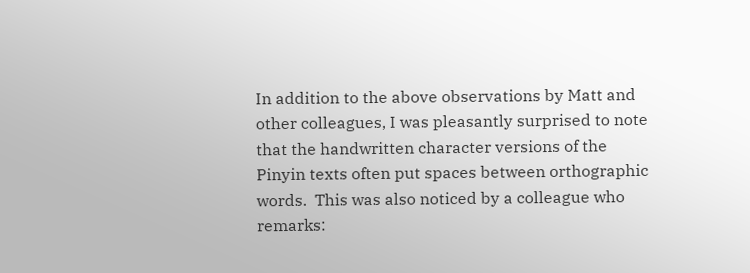In addition to the above observations by Matt and other colleagues, I was pleasantly surprised to note that the handwritten character versions of the Pinyin texts often put spaces between orthographic words.  This was also noticed by a colleague who remarks: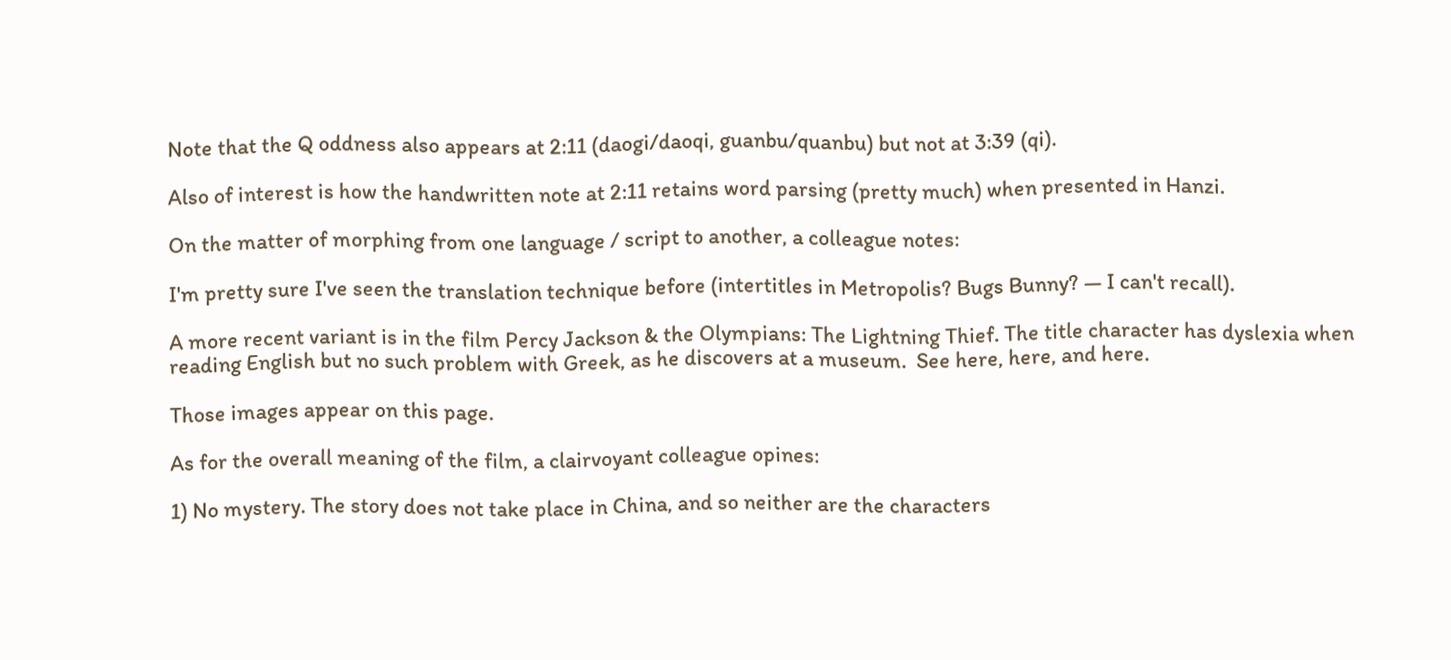Note that the Q oddness also appears at 2:11 (daogi/daoqi, guanbu/quanbu) but not at 3:39 (qi).

Also of interest is how the handwritten note at 2:11 retains word parsing (pretty much) when presented in Hanzi.

On the matter of morphing from one language / script to another, a colleague notes:

I'm pretty sure I've seen the translation technique before (intertitles in Metropolis? Bugs Bunny? — I can't recall).

A more recent variant is in the film Percy Jackson & the Olympians: The Lightning Thief. The title character has dyslexia when reading English but no such problem with Greek, as he discovers at a museum.  See here, here, and here.

Those images appear on this page.

As for the overall meaning of the film, a clairvoyant colleague opines:

1) No mystery. The story does not take place in China, and so neither are the characters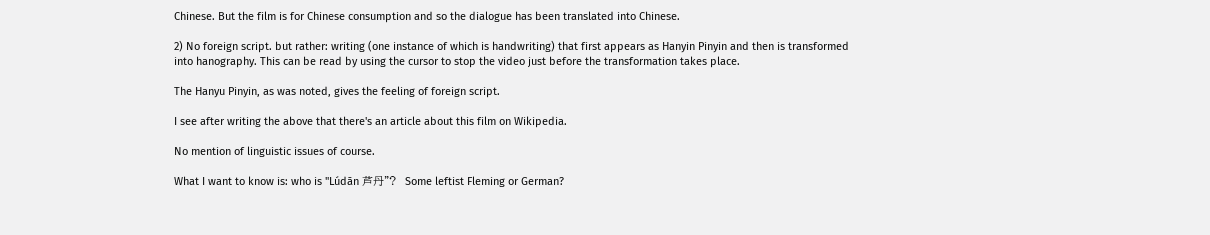Chinese. But the film is for Chinese consumption and so the dialogue has been translated into Chinese.

2) No foreign script. but rather: writing (one instance of which is handwriting) that first appears as Hanyin Pinyin and then is transformed into hanography. This can be read by using the cursor to stop the video just before the transformation takes place.

The Hanyu Pinyin, as was noted, gives the feeling of foreign script.

I see after writing the above that there's an article about this film on Wikipedia.

No mention of linguistic issues of course.

What I want to know is: who is "Lúdān 芦丹"?  Some leftist Fleming or German?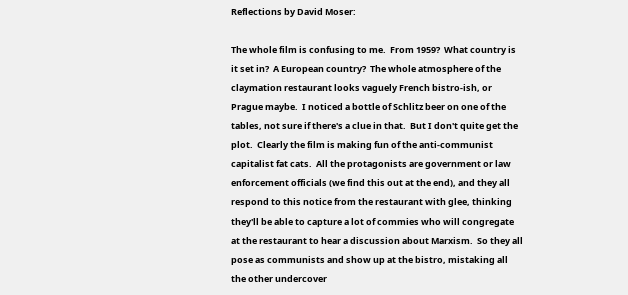Reflections by David Moser:

The whole film is confusing to me.  From 1959?  What country is it set in?  A European country?  The whole atmosphere of the claymation restaurant looks vaguely French bistro-ish, or Prague maybe.  I noticed a bottle of Schlitz beer on one of the tables, not sure if there's a clue in that.  But I don't quite get the plot.  Clearly the film is making fun of the anti-communist capitalist fat cats.  All the protagonists are government or law enforcement officials (we find this out at the end), and they all respond to this notice from the restaurant with glee, thinking they'll be able to capture a lot of commies who will congregate at the restaurant to hear a discussion about Marxism.  So they all pose as communists and show up at the bistro, mistaking all the other undercover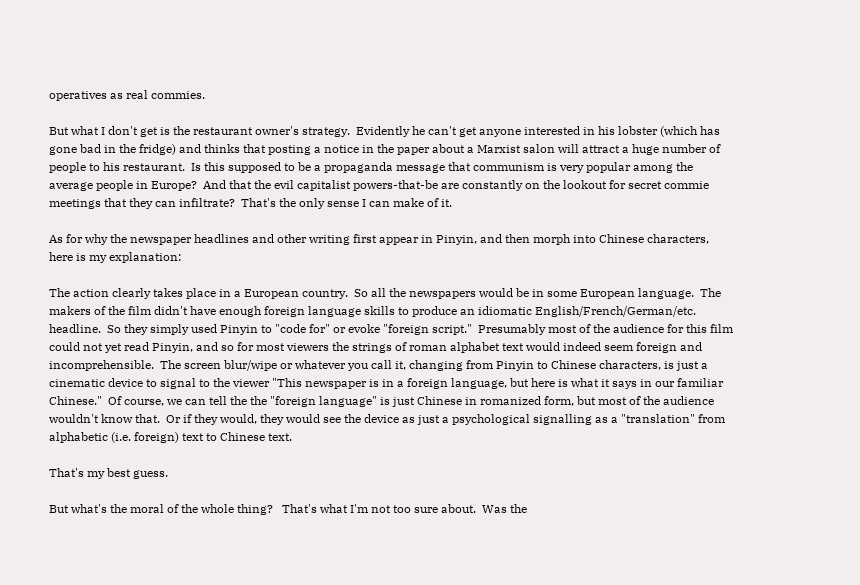operatives as real commies.

But what I don't get is the restaurant owner's strategy.  Evidently he can't get anyone interested in his lobster (which has gone bad in the fridge) and thinks that posting a notice in the paper about a Marxist salon will attract a huge number of people to his restaurant.  Is this supposed to be a propaganda message that communism is very popular among the average people in Europe?  And that the evil capitalist powers-that-be are constantly on the lookout for secret commie meetings that they can infiltrate?  That's the only sense I can make of it.

As for why the newspaper headlines and other writing first appear in Pinyin, and then morph into Chinese characters, here is my explanation:

The action clearly takes place in a European country.  So all the newspapers would be in some European language.  The makers of the film didn't have enough foreign language skills to produce an idiomatic English/French/German/etc. headline.  So they simply used Pinyin to "code for" or evoke "foreign script."  Presumably most of the audience for this film could not yet read Pinyin, and so for most viewers the strings of roman alphabet text would indeed seem foreign and incomprehensible.  The screen blur/wipe or whatever you call it, changing from Pinyin to Chinese characters, is just a cinematic device to signal to the viewer "This newspaper is in a foreign language, but here is what it says in our familiar Chinese."  Of course, we can tell the the "foreign language" is just Chinese in romanized form, but most of the audience wouldn't know that.  Or if they would, they would see the device as just a psychological signalling as a "translation" from alphabetic (i.e. foreign) text to Chinese text.

That's my best guess.

But what's the moral of the whole thing?   That's what I'm not too sure about.  Was the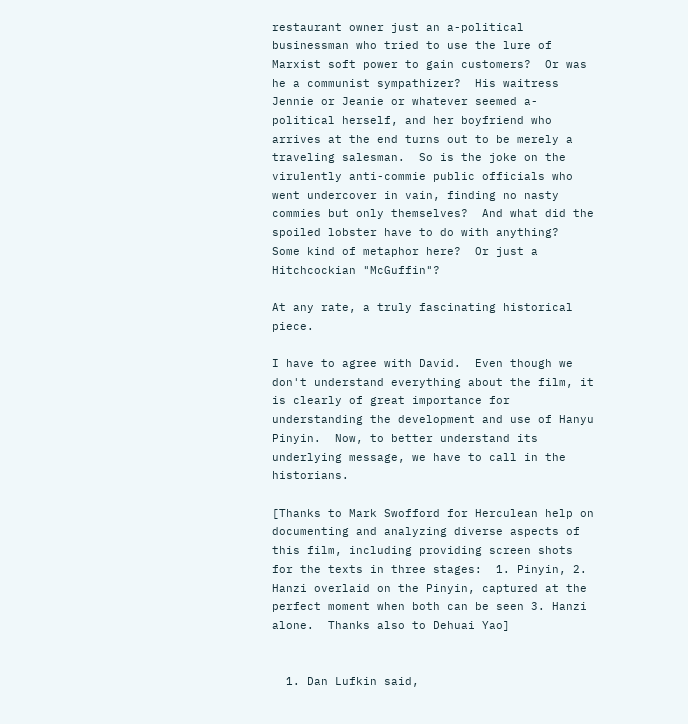restaurant owner just an a-political businessman who tried to use the lure of Marxist soft power to gain customers?  Or was he a communist sympathizer?  His waitress Jennie or Jeanie or whatever seemed a-political herself, and her boyfriend who arrives at the end turns out to be merely a traveling salesman.  So is the joke on the virulently anti-commie public officials who went undercover in vain, finding no nasty commies but only themselves?  And what did the spoiled lobster have to do with anything?  Some kind of metaphor here?  Or just a Hitchcockian "McGuffin"?

At any rate, a truly fascinating historical piece.

I have to agree with David.  Even though we don't understand everything about the film, it is clearly of great importance for understanding the development and use of Hanyu Pinyin.  Now, to better understand its underlying message, we have to call in the historians.

[Thanks to Mark Swofford for Herculean help on documenting and analyzing diverse aspects of this film, including providing screen shots for the texts in three stages:  1. Pinyin, 2. Hanzi overlaid on the Pinyin, captured at the perfect moment when both can be seen 3. Hanzi alone.  Thanks also to Dehuai Yao]


  1. Dan Lufkin said,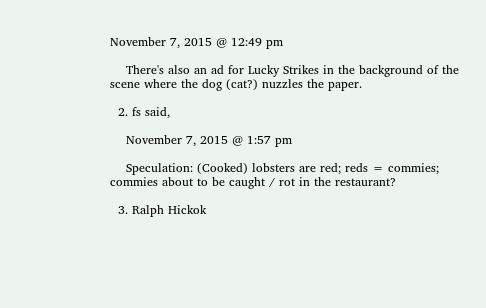November 7, 2015 @ 12:49 pm

    There's also an ad for Lucky Strikes in the background of the scene where the dog (cat?) nuzzles the paper.

  2. fs said,

    November 7, 2015 @ 1:57 pm

    Speculation: (Cooked) lobsters are red; reds = commies; commies about to be caught / rot in the restaurant?

  3. Ralph Hickok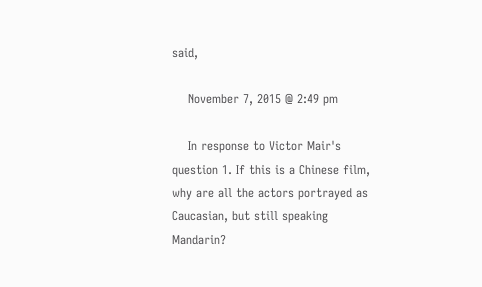said,

    November 7, 2015 @ 2:49 pm

    In response to Victor Mair's question 1. If this is a Chinese film, why are all the actors portrayed as Caucasian, but still speaking Mandarin?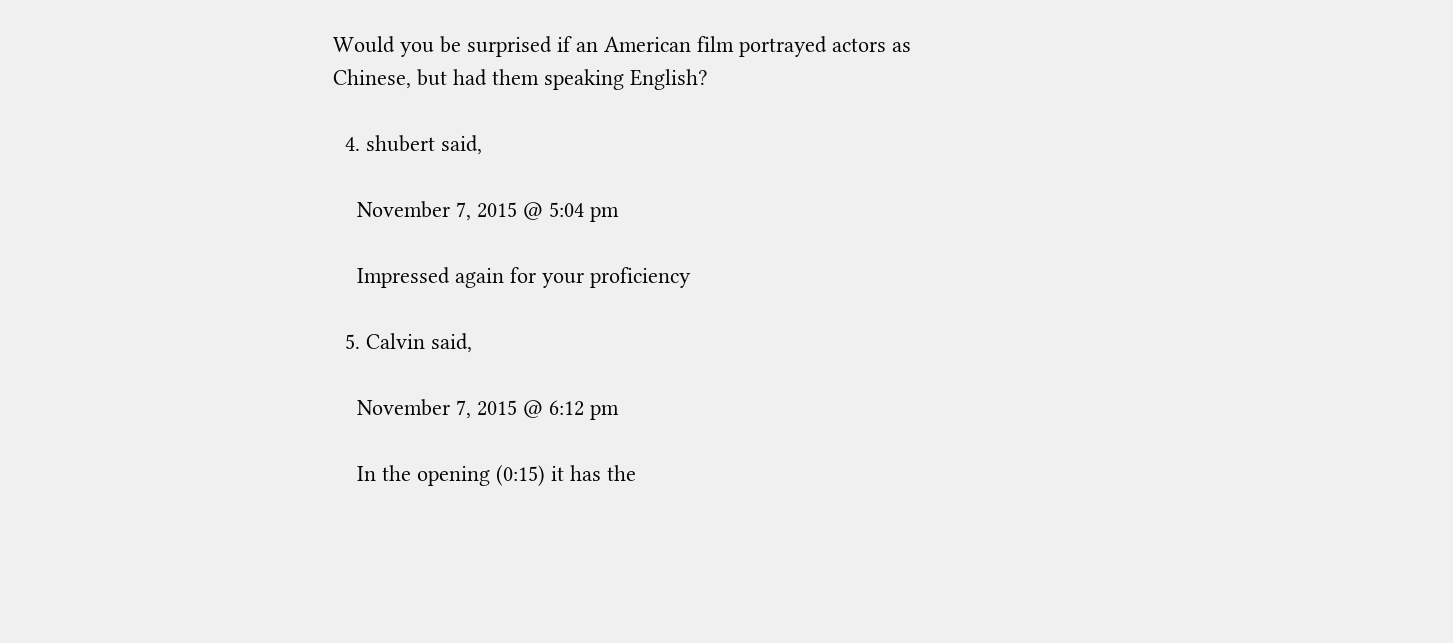Would you be surprised if an American film portrayed actors as Chinese, but had them speaking English?

  4. shubert said,

    November 7, 2015 @ 5:04 pm

    Impressed again for your proficiency

  5. Calvin said,

    November 7, 2015 @ 6:12 pm

    In the opening (0:15) it has the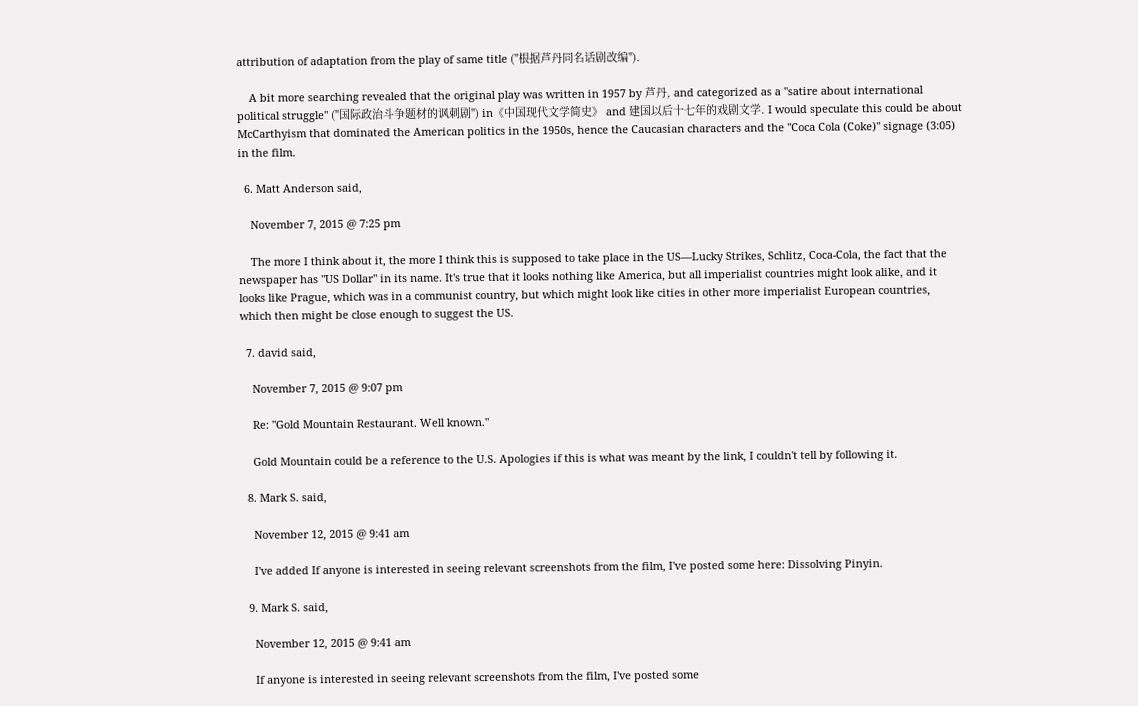attribution of adaptation from the play of same title ("根据芦丹同名话剧改编").

    A bit more searching revealed that the original play was written in 1957 by 芦丹, and categorized as a "satire about international political struggle" ("国际政治斗争题材的讽刺剧") in《中国现代文学简史》 and 建国以后十七年的戏剧文学. I would speculate this could be about McCarthyism that dominated the American politics in the 1950s, hence the Caucasian characters and the "Coca Cola (Coke)" signage (3:05) in the film.

  6. Matt Anderson said,

    November 7, 2015 @ 7:25 pm

    The more I think about it, the more I think this is supposed to take place in the US—Lucky Strikes, Schlitz, Coca-Cola, the fact that the newspaper has "US Dollar" in its name. It's true that it looks nothing like America, but all imperialist countries might look alike, and it looks like Prague, which was in a communist country, but which might look like cities in other more imperialist European countries, which then might be close enough to suggest the US.

  7. david said,

    November 7, 2015 @ 9:07 pm

    Re: "Gold Mountain Restaurant. Well known."

    Gold Mountain could be a reference to the U.S. Apologies if this is what was meant by the link, I couldn't tell by following it.

  8. Mark S. said,

    November 12, 2015 @ 9:41 am

    I've added If anyone is interested in seeing relevant screenshots from the film, I've posted some here: Dissolving Pinyin.

  9. Mark S. said,

    November 12, 2015 @ 9:41 am

    If anyone is interested in seeing relevant screenshots from the film, I've posted some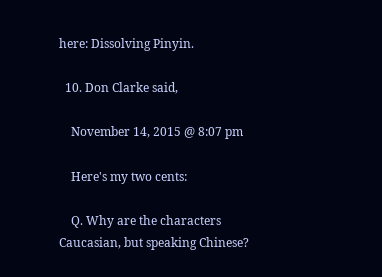here: Dissolving Pinyin.

  10. Don Clarke said,

    November 14, 2015 @ 8:07 pm

    Here's my two cents:

    Q. Why are the characters Caucasian, but speaking Chinese?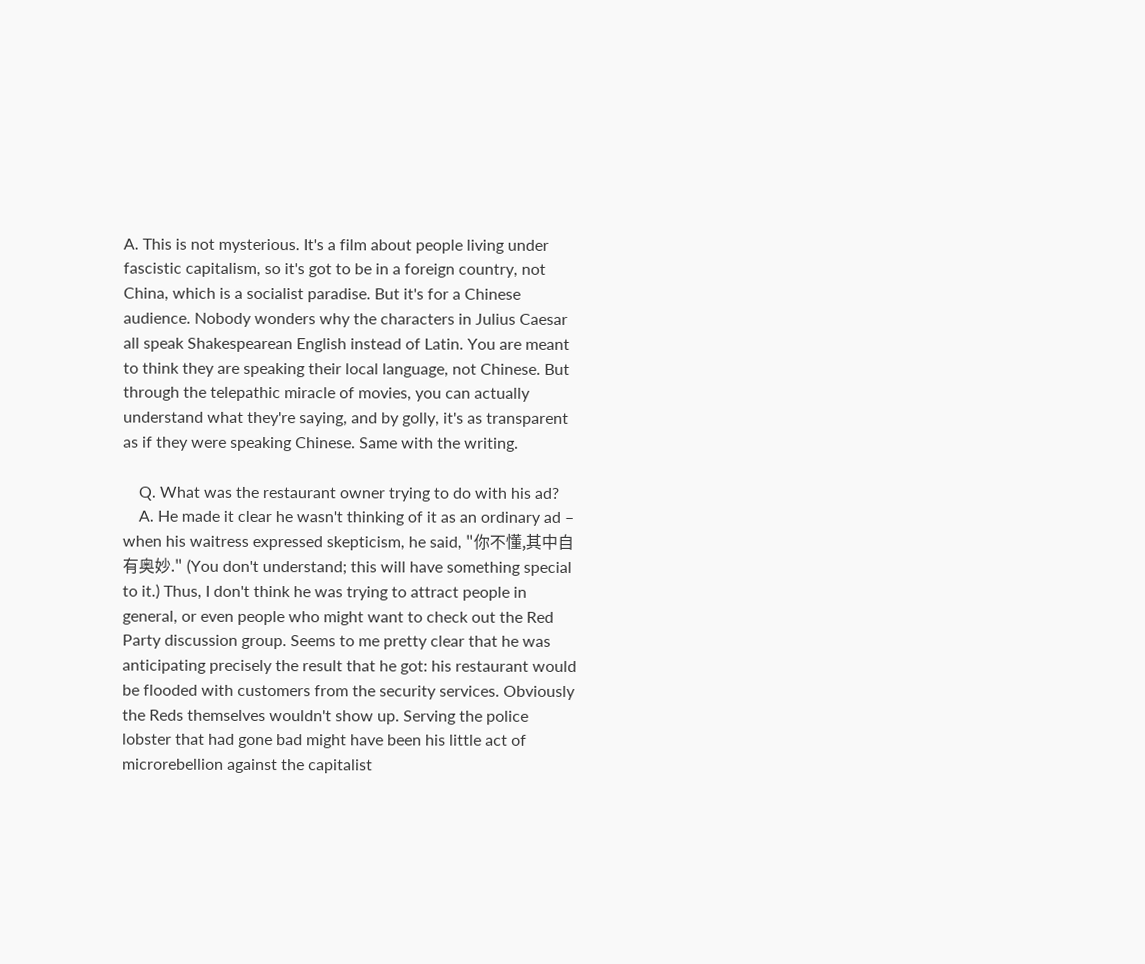A. This is not mysterious. It's a film about people living under fascistic capitalism, so it's got to be in a foreign country, not China, which is a socialist paradise. But it's for a Chinese audience. Nobody wonders why the characters in Julius Caesar all speak Shakespearean English instead of Latin. You are meant to think they are speaking their local language, not Chinese. But through the telepathic miracle of movies, you can actually understand what they're saying, and by golly, it's as transparent as if they were speaking Chinese. Same with the writing.

    Q. What was the restaurant owner trying to do with his ad?
    A. He made it clear he wasn't thinking of it as an ordinary ad – when his waitress expressed skepticism, he said, "你不懂,其中自有奥妙." (You don't understand; this will have something special to it.) Thus, I don't think he was trying to attract people in general, or even people who might want to check out the Red Party discussion group. Seems to me pretty clear that he was anticipating precisely the result that he got: his restaurant would be flooded with customers from the security services. Obviously the Reds themselves wouldn't show up. Serving the police lobster that had gone bad might have been his little act of microrebellion against the capitalist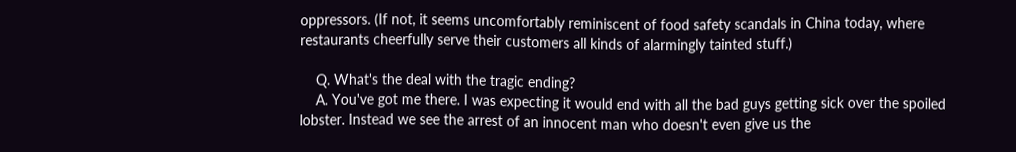oppressors. (If not, it seems uncomfortably reminiscent of food safety scandals in China today, where restaurants cheerfully serve their customers all kinds of alarmingly tainted stuff.)

    Q. What's the deal with the tragic ending?
    A. You've got me there. I was expecting it would end with all the bad guys getting sick over the spoiled lobster. Instead we see the arrest of an innocent man who doesn't even give us the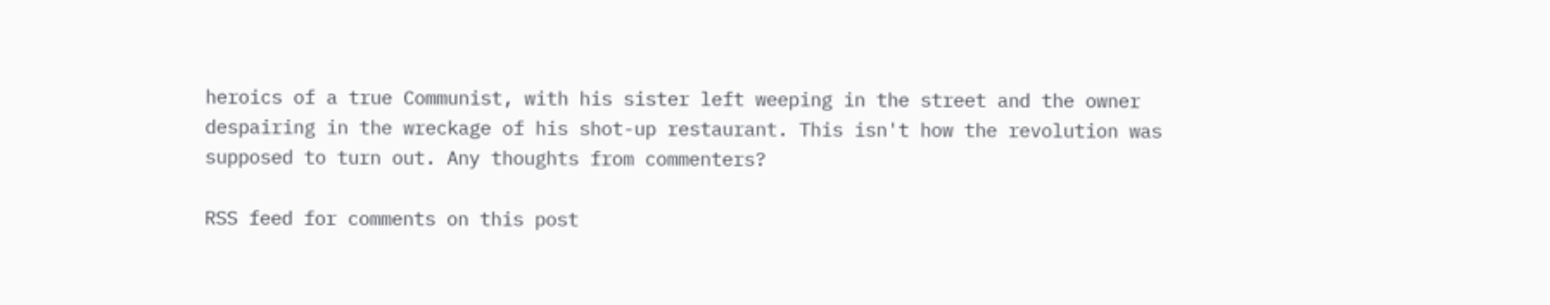heroics of a true Communist, with his sister left weeping in the street and the owner despairing in the wreckage of his shot-up restaurant. This isn't how the revolution was supposed to turn out. Any thoughts from commenters?

RSS feed for comments on this post